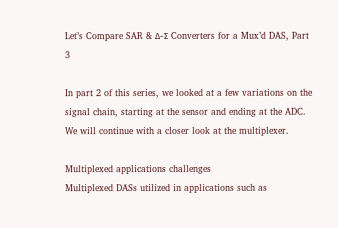Let’s Compare SAR & Δ-Σ Converters for a Mux’d DAS, Part 3

In part 2 of this series, we looked at a few variations on the signal chain, starting at the sensor and ending at the ADC. We will continue with a closer look at the multiplexer.

Multiplexed applications challenges
Multiplexed DASs utilized in applications such as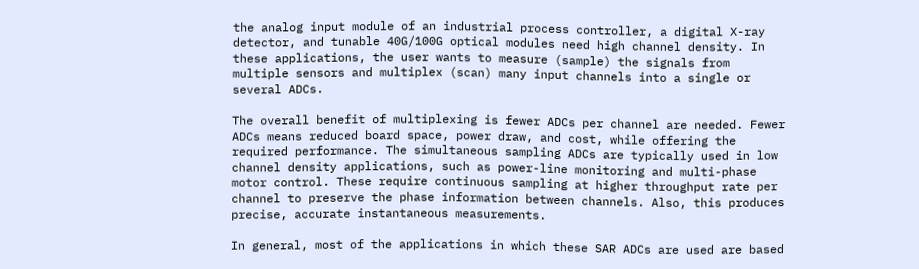the analog input module of an industrial process controller, a digital X-ray detector, and tunable 40G/100G optical modules need high channel density. In these applications, the user wants to measure (sample) the signals from multiple sensors and multiplex (scan) many input channels into a single or several ADCs.

The overall benefit of multiplexing is fewer ADCs per channel are needed. Fewer ADCs means reduced board space, power draw, and cost, while offering the required performance. The simultaneous sampling ADCs are typically used in low channel density applications, such as power-line monitoring and multi-phase motor control. These require continuous sampling at higher throughput rate per channel to preserve the phase information between channels. Also, this produces precise, accurate instantaneous measurements.

In general, most of the applications in which these SAR ADCs are used are based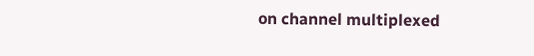on channel multiplexed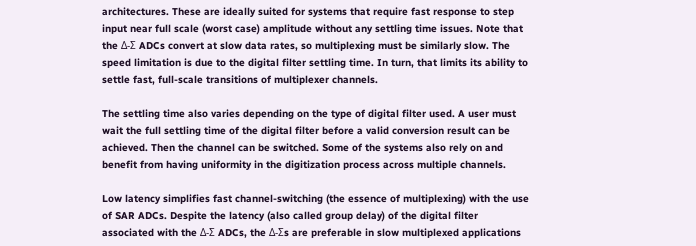architectures. These are ideally suited for systems that require fast response to step input near full scale (worst case) amplitude without any settling time issues. Note that the Δ-Σ ADCs convert at slow data rates, so multiplexing must be similarly slow. The speed limitation is due to the digital filter settling time. In turn, that limits its ability to settle fast, full-scale transitions of multiplexer channels.

The settling time also varies depending on the type of digital filter used. A user must wait the full settling time of the digital filter before a valid conversion result can be achieved. Then the channel can be switched. Some of the systems also rely on and benefit from having uniformity in the digitization process across multiple channels.

Low latency simplifies fast channel-switching (the essence of multiplexing) with the use of SAR ADCs. Despite the latency (also called group delay) of the digital filter associated with the Δ-Σ ADCs, the Δ-Σs are preferable in slow multiplexed applications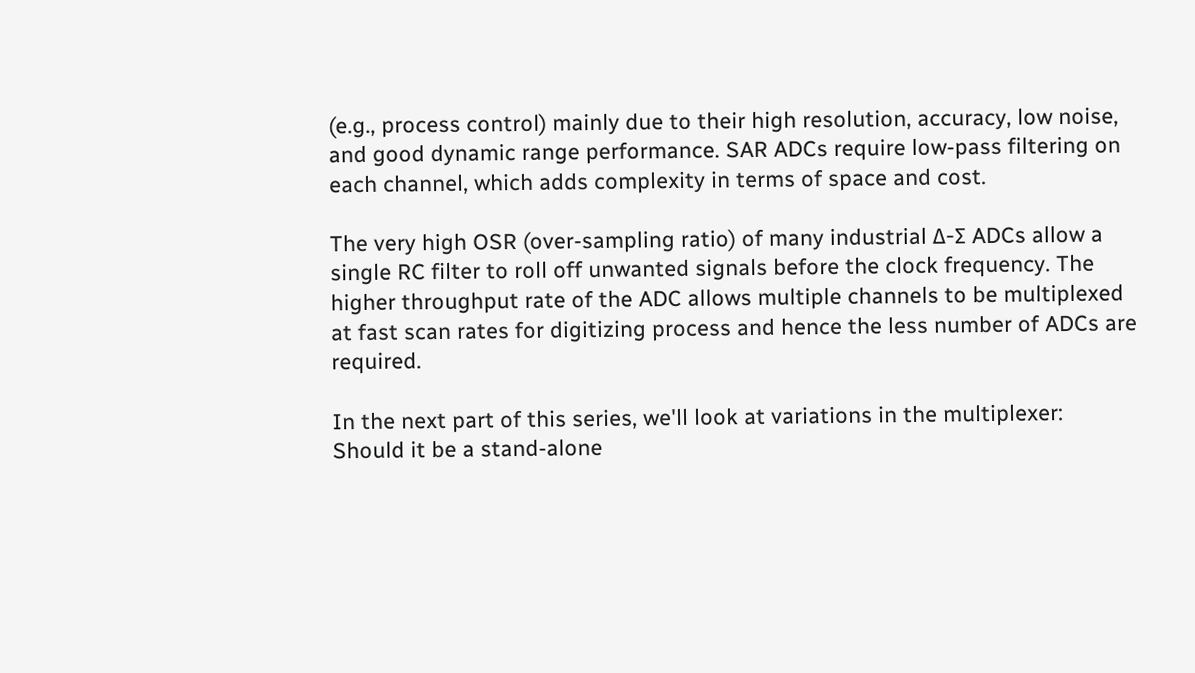(e.g., process control) mainly due to their high resolution, accuracy, low noise, and good dynamic range performance. SAR ADCs require low-pass filtering on each channel, which adds complexity in terms of space and cost.

The very high OSR (over-sampling ratio) of many industrial Δ-Σ ADCs allow a single RC filter to roll off unwanted signals before the clock frequency. The higher throughput rate of the ADC allows multiple channels to be multiplexed at fast scan rates for digitizing process and hence the less number of ADCs are required.

In the next part of this series, we'll look at variations in the multiplexer: Should it be a stand-alone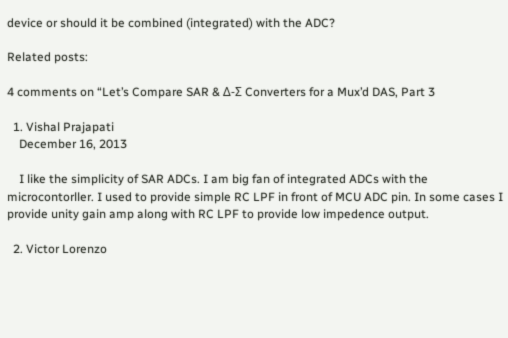device or should it be combined (integrated) with the ADC?

Related posts:

4 comments on “Let’s Compare SAR & Δ-Σ Converters for a Mux’d DAS, Part 3

  1. Vishal Prajapati
    December 16, 2013

    I like the simplicity of SAR ADCs. I am big fan of integrated ADCs with the microcontorller. I used to provide simple RC LPF in front of MCU ADC pin. In some cases I provide unity gain amp along with RC LPF to provide low impedence output.

  2. Victor Lorenzo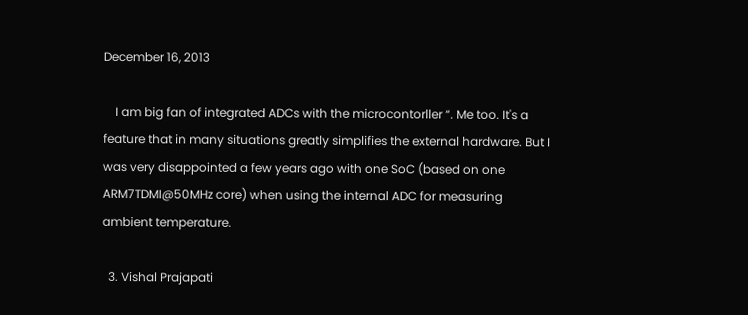December 16, 2013

    I am big fan of integrated ADCs with the microcontorller “. Me too. It's a feature that in many situations greatly simplifies the external hardware. But I was very disappointed a few years ago with one SoC (based on one ARM7TDMI@50MHz core) when using the internal ADC for measuring ambient temperature.

  3. Vishal Prajapati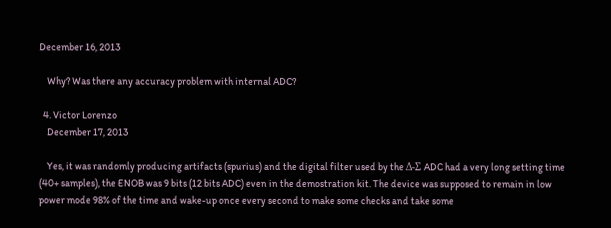December 16, 2013

    Why? Was there any accuracy problem with internal ADC?

  4. Victor Lorenzo
    December 17, 2013

    Yes, it was randomly producing artifacts (spurius) and the digital filter used by the Δ-Σ ADC had a very long setting time (40+ samples), the ENOB was 9 bits (12 bits ADC) even in the demostration kit. The device was supposed to remain in low power mode 98% of the time and wake-up once every second to make some checks and take some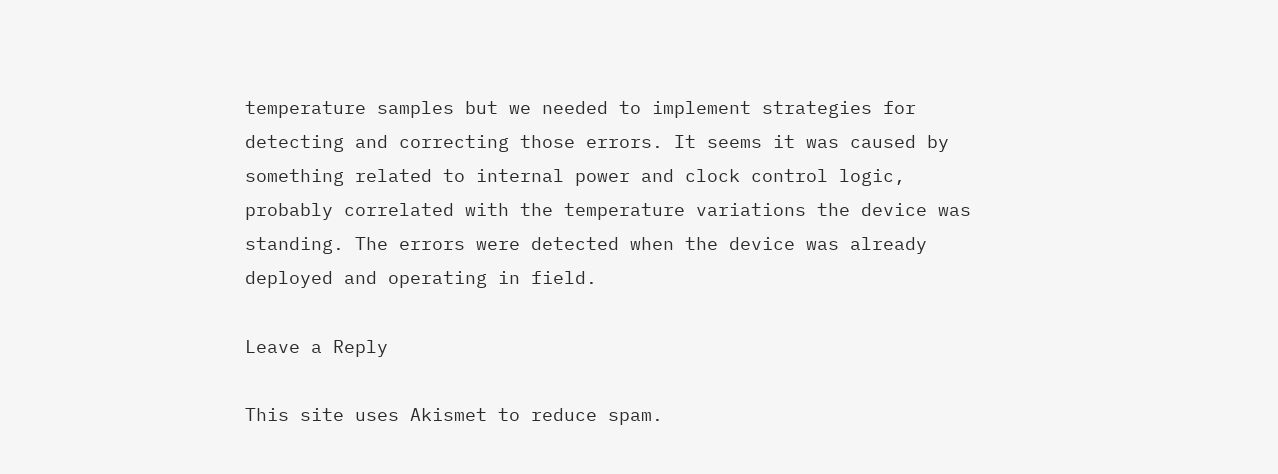temperature samples but we needed to implement strategies for detecting and correcting those errors. It seems it was caused by something related to internal power and clock control logic, probably correlated with the temperature variations the device was standing. The errors were detected when the device was already deployed and operating in field.

Leave a Reply

This site uses Akismet to reduce spam.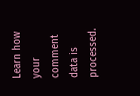Learn how your comment data is processed.